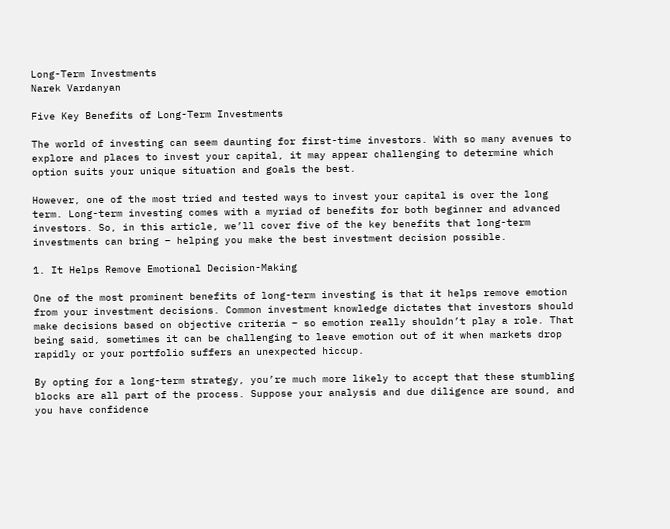Long-Term Investments
Narek Vardanyan

Five Key Benefits of Long-Term Investments

The world of investing can seem daunting for first-time investors. With so many avenues to explore and places to invest your capital, it may appear challenging to determine which option suits your unique situation and goals the best.

However, one of the most tried and tested ways to invest your capital is over the long term. Long-term investing comes with a myriad of benefits for both beginner and advanced investors. So, in this article, we’ll cover five of the key benefits that long-term investments can bring – helping you make the best investment decision possible.

1. It Helps Remove Emotional Decision-Making

One of the most prominent benefits of long-term investing is that it helps remove emotion from your investment decisions. Common investment knowledge dictates that investors should make decisions based on objective criteria – so emotion really shouldn’t play a role. That being said, sometimes it can be challenging to leave emotion out of it when markets drop rapidly or your portfolio suffers an unexpected hiccup.

By opting for a long-term strategy, you’re much more likely to accept that these stumbling blocks are all part of the process. Suppose your analysis and due diligence are sound, and you have confidence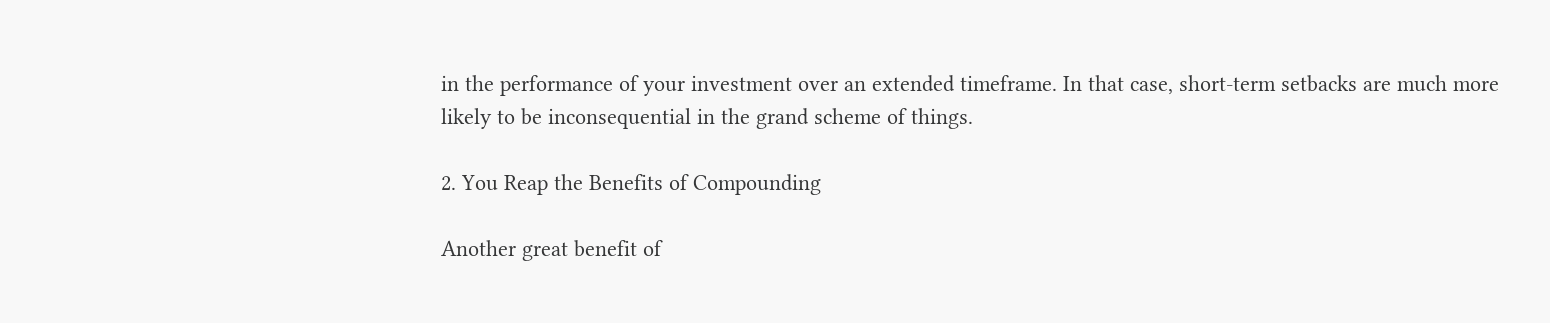in the performance of your investment over an extended timeframe. In that case, short-term setbacks are much more likely to be inconsequential in the grand scheme of things.

2. You Reap the Benefits of Compounding

Another great benefit of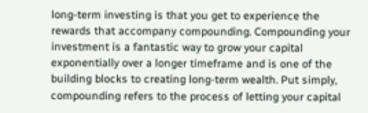long-term investing is that you get to experience the rewards that accompany compounding. Compounding your investment is a fantastic way to grow your capital exponentially over a longer timeframe and is one of the building blocks to creating long-term wealth. Put simply, compounding refers to the process of letting your capital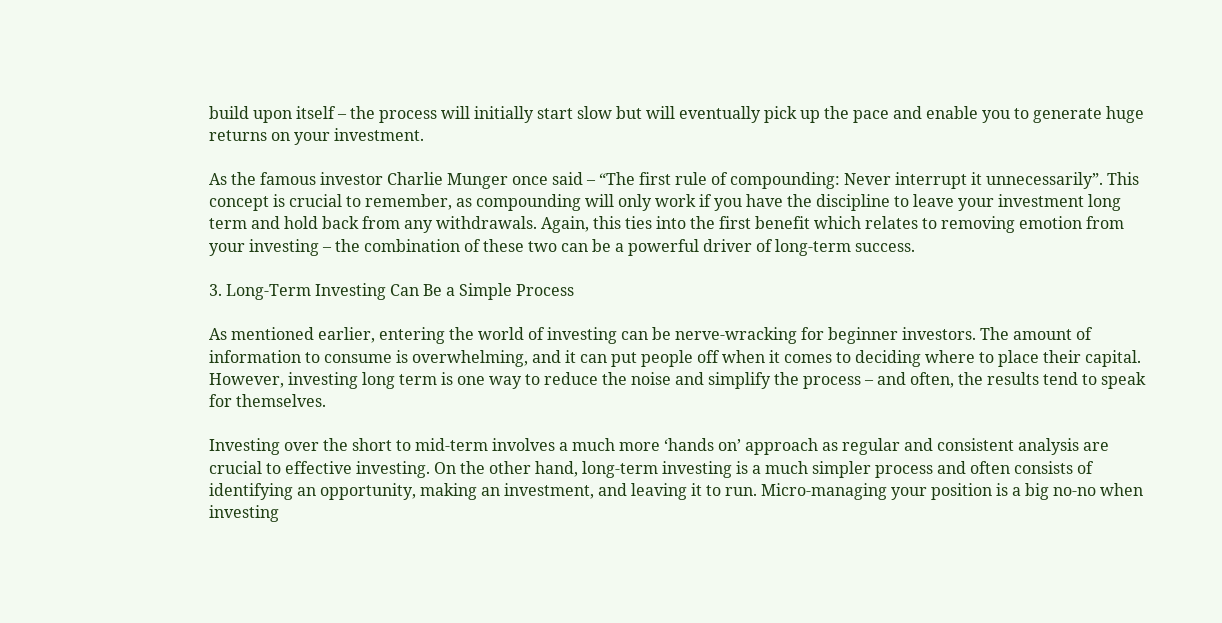build upon itself – the process will initially start slow but will eventually pick up the pace and enable you to generate huge returns on your investment.

As the famous investor Charlie Munger once said – “The first rule of compounding: Never interrupt it unnecessarily”. This concept is crucial to remember, as compounding will only work if you have the discipline to leave your investment long term and hold back from any withdrawals. Again, this ties into the first benefit which relates to removing emotion from your investing – the combination of these two can be a powerful driver of long-term success.

3. Long-Term Investing Can Be a Simple Process

As mentioned earlier, entering the world of investing can be nerve-wracking for beginner investors. The amount of information to consume is overwhelming, and it can put people off when it comes to deciding where to place their capital. However, investing long term is one way to reduce the noise and simplify the process – and often, the results tend to speak for themselves.

Investing over the short to mid-term involves a much more ‘hands on’ approach as regular and consistent analysis are crucial to effective investing. On the other hand, long-term investing is a much simpler process and often consists of identifying an opportunity, making an investment, and leaving it to run. Micro-managing your position is a big no-no when investing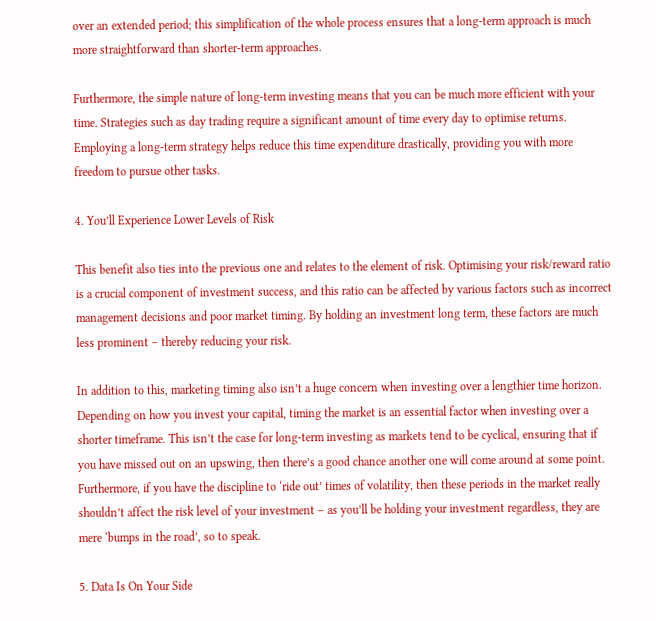over an extended period; this simplification of the whole process ensures that a long-term approach is much more straightforward than shorter-term approaches.

Furthermore, the simple nature of long-term investing means that you can be much more efficient with your time. Strategies such as day trading require a significant amount of time every day to optimise returns. Employing a long-term strategy helps reduce this time expenditure drastically, providing you with more freedom to pursue other tasks.

4. You’ll Experience Lower Levels of Risk

This benefit also ties into the previous one and relates to the element of risk. Optimising your risk/reward ratio is a crucial component of investment success, and this ratio can be affected by various factors such as incorrect management decisions and poor market timing. By holding an investment long term, these factors are much less prominent – thereby reducing your risk.

In addition to this, marketing timing also isn’t a huge concern when investing over a lengthier time horizon. Depending on how you invest your capital, timing the market is an essential factor when investing over a shorter timeframe. This isn’t the case for long-term investing as markets tend to be cyclical, ensuring that if you have missed out on an upswing, then there’s a good chance another one will come around at some point. Furthermore, if you have the discipline to ‘ride out’ times of volatility, then these periods in the market really shouldn’t affect the risk level of your investment – as you’ll be holding your investment regardless, they are mere ‘bumps in the road’, so to speak.

5. Data Is On Your Side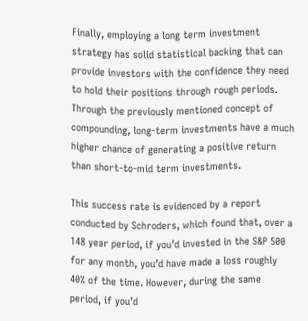Finally, employing a long term investment strategy has solid statistical backing that can provide investors with the confidence they need to hold their positions through rough periods. Through the previously mentioned concept of compounding, long-term investments have a much higher chance of generating a positive return than short-to-mid term investments.

This success rate is evidenced by a report conducted by Schroders, which found that, over a 148 year period, if you’d invested in the S&P 500 for any month, you’d have made a loss roughly 40% of the time. However, during the same period, if you’d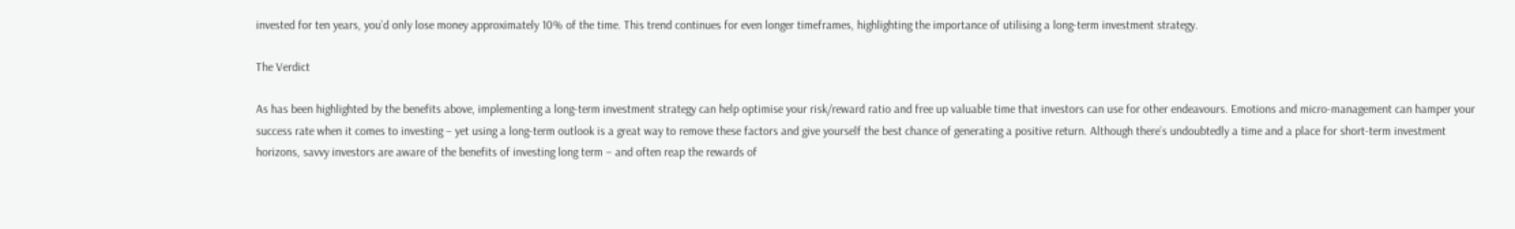invested for ten years, you’d only lose money approximately 10% of the time. This trend continues for even longer timeframes, highlighting the importance of utilising a long-term investment strategy.

The Verdict

As has been highlighted by the benefits above, implementing a long-term investment strategy can help optimise your risk/reward ratio and free up valuable time that investors can use for other endeavours. Emotions and micro-management can hamper your success rate when it comes to investing – yet using a long-term outlook is a great way to remove these factors and give yourself the best chance of generating a positive return. Although there’s undoubtedly a time and a place for short-term investment horizons, savvy investors are aware of the benefits of investing long term – and often reap the rewards of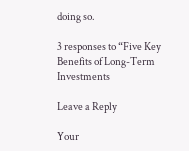doing so.

3 responses to “Five Key Benefits of Long-Term Investments

Leave a Reply

Your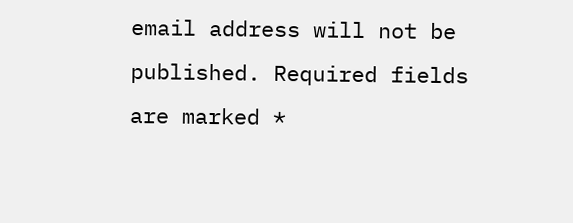email address will not be published. Required fields are marked *